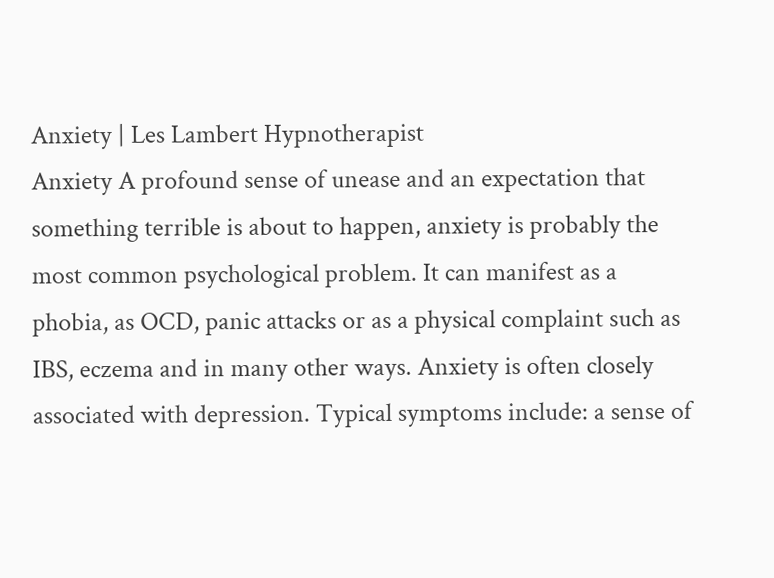Anxiety | Les Lambert Hypnotherapist
Anxiety A profound sense of unease and an expectation that something terrible is about to happen, anxiety is probably the most common psychological problem. It can manifest as a phobia, as OCD, panic attacks or as a physical complaint such as IBS, eczema and in many other ways. Anxiety is often closely associated with depression. Typical symptoms include: a sense of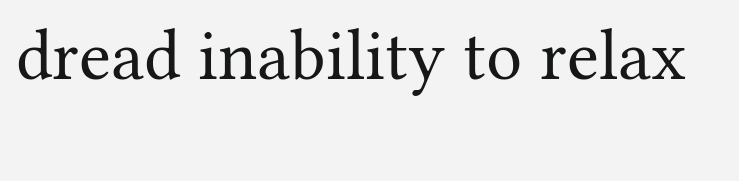dread inability to relax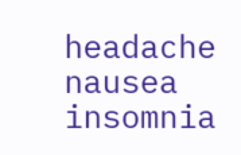headache nausea insomnia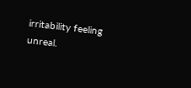irritability feeling unreal.